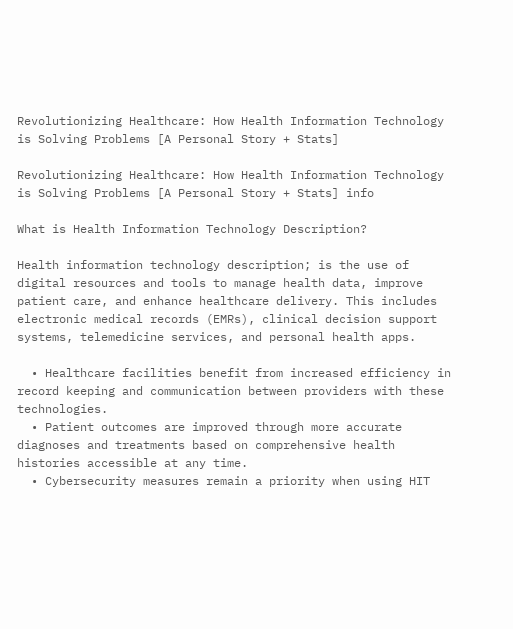Revolutionizing Healthcare: How Health Information Technology is Solving Problems [A Personal Story + Stats]

Revolutionizing Healthcare: How Health Information Technology is Solving Problems [A Personal Story + Stats] info

What is Health Information Technology Description?

Health information technology description; is the use of digital resources and tools to manage health data, improve patient care, and enhance healthcare delivery. This includes electronic medical records (EMRs), clinical decision support systems, telemedicine services, and personal health apps.

  • Healthcare facilities benefit from increased efficiency in record keeping and communication between providers with these technologies.
  • Patient outcomes are improved through more accurate diagnoses and treatments based on comprehensive health histories accessible at any time.
  • Cybersecurity measures remain a priority when using HIT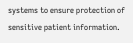systems to ensure protection of sensitive patient information.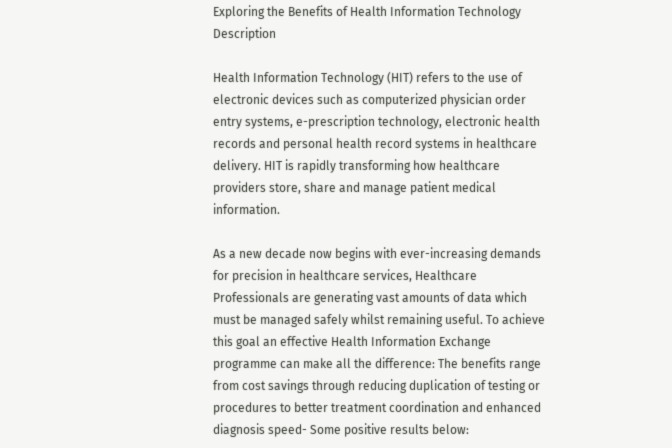Exploring the Benefits of Health Information Technology Description

Health Information Technology (HIT) refers to the use of electronic devices such as computerized physician order entry systems, e-prescription technology, electronic health records and personal health record systems in healthcare delivery. HIT is rapidly transforming how healthcare providers store, share and manage patient medical information.

As a new decade now begins with ever-increasing demands for precision in healthcare services, Healthcare Professionals are generating vast amounts of data which must be managed safely whilst remaining useful. To achieve this goal an effective Health Information Exchange programme can make all the difference: The benefits range from cost savings through reducing duplication of testing or procedures to better treatment coordination and enhanced diagnosis speed- Some positive results below: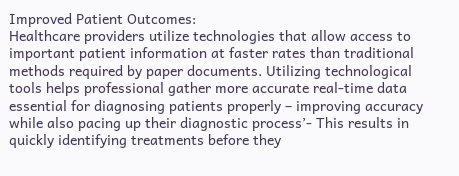Improved Patient Outcomes:
Healthcare providers utilize technologies that allow access to important patient information at faster rates than traditional methods required by paper documents. Utilizing technological tools helps professional gather more accurate real-time data essential for diagnosing patients properly – improving accuracy while also pacing up their diagnostic process’- This results in quickly identifying treatments before they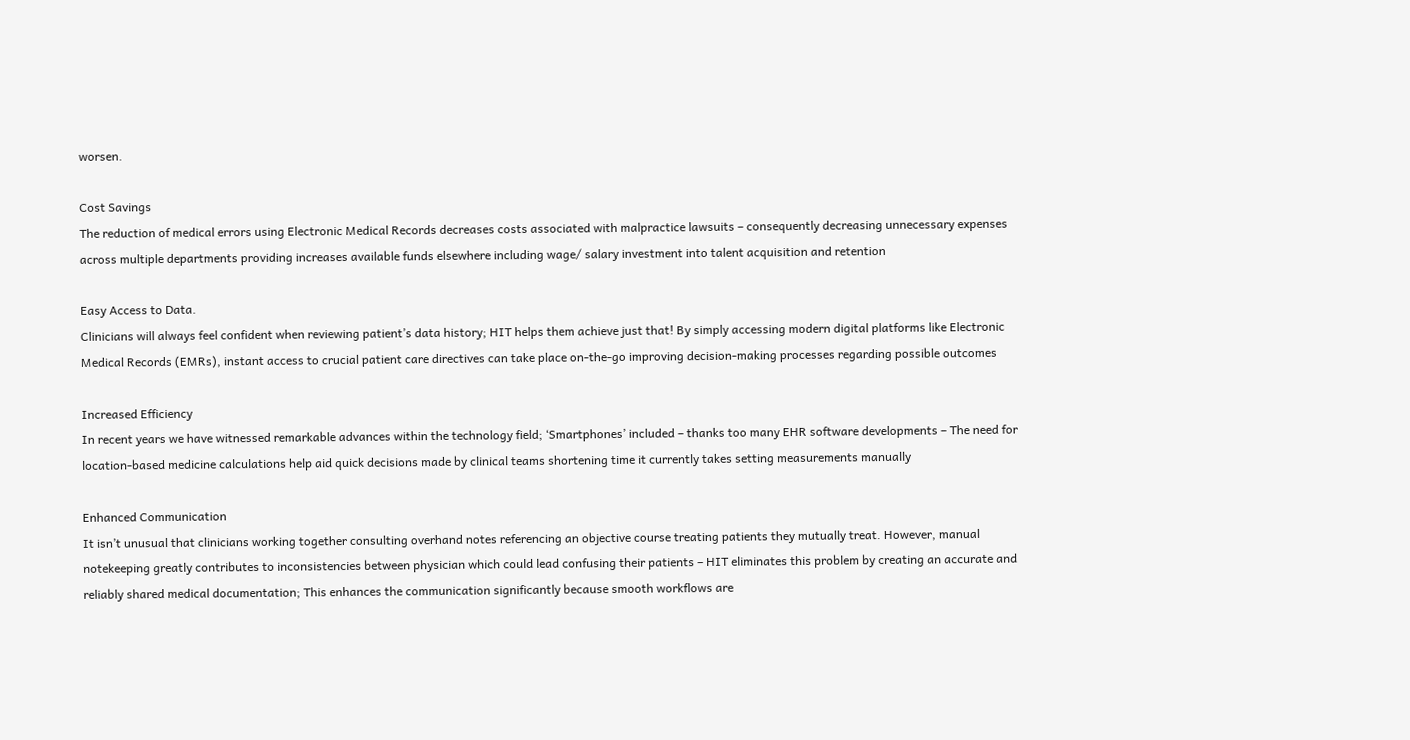worsen.

Cost Savings
The reduction of medical errors using Electronic Medical Records decreases costs associated with malpractice lawsuits – consequently decreasing unnecessary expenses across multiple departments providing increases available funds elsewhere including wage/ salary investment into talent acquisition and retention

Easy Access to Data.
Clinicians will always feel confident when reviewing patient’s data history; HIT helps them achieve just that! By simply accessing modern digital platforms like Electronic Medical Records (EMRs), instant access to crucial patient care directives can take place on-the-go improving decision-making processes regarding possible outcomes

Increased Efficiency
In recent years we have witnessed remarkable advances within the technology field; ‘Smartphones’ included – thanks too many EHR software developments – The need for location-based medicine calculations help aid quick decisions made by clinical teams shortening time it currently takes setting measurements manually

Enhanced Communication
It isn’t unusual that clinicians working together consulting overhand notes referencing an objective course treating patients they mutually treat. However, manual notekeeping greatly contributes to inconsistencies between physician which could lead confusing their patients – HIT eliminates this problem by creating an accurate and reliably shared medical documentation; This enhances the communication significantly because smooth workflows are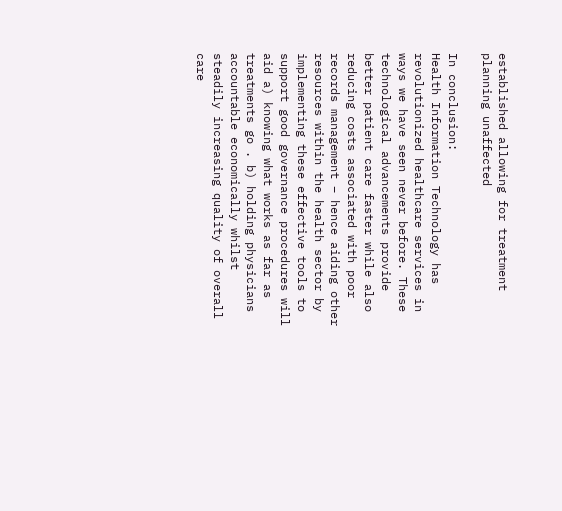established allowing for treatment planning unaffected

In conclusion:
Health Information Technology has revolutionized healthcare services in ways we have seen never before. These technological advancements provide better patient care faster while also reducing costs associated with poor records management – hence aiding other resources within the health sector by implementing these effective tools to support good governance procedures will aid a) knowing what works as far as treatments go . b) holding physicians accountable economically whilst steadily increasing quality of overall care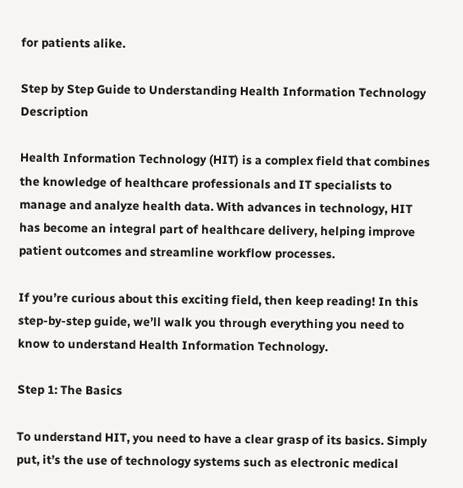for patients alike.

Step by Step Guide to Understanding Health Information Technology Description

Health Information Technology (HIT) is a complex field that combines the knowledge of healthcare professionals and IT specialists to manage and analyze health data. With advances in technology, HIT has become an integral part of healthcare delivery, helping improve patient outcomes and streamline workflow processes.

If you’re curious about this exciting field, then keep reading! In this step-by-step guide, we’ll walk you through everything you need to know to understand Health Information Technology.

Step 1: The Basics

To understand HIT, you need to have a clear grasp of its basics. Simply put, it’s the use of technology systems such as electronic medical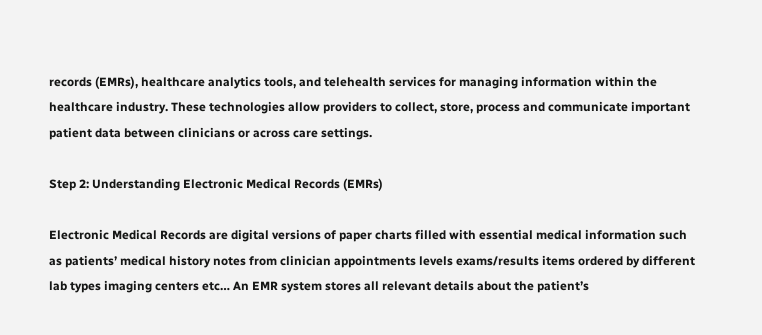records (EMRs), healthcare analytics tools, and telehealth services for managing information within the healthcare industry. These technologies allow providers to collect, store, process and communicate important patient data between clinicians or across care settings.

Step 2: Understanding Electronic Medical Records (EMRs)

Electronic Medical Records are digital versions of paper charts filled with essential medical information such as patients’ medical history notes from clinician appointments levels exams/results items ordered by different lab types imaging centers etc… An EMR system stores all relevant details about the patient’s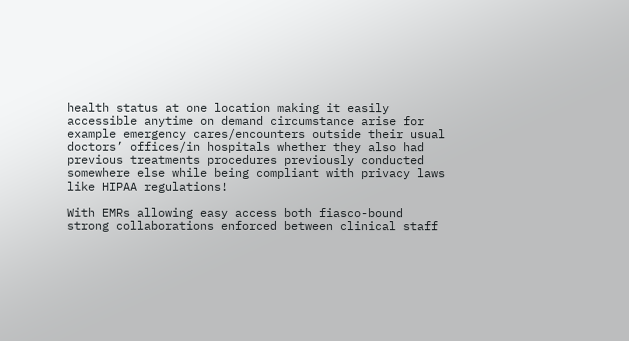health status at one location making it easily accessible anytime on demand circumstance arise for example emergency cares/encounters outside their usual doctors’ offices/in hospitals whether they also had previous treatments procedures previously conducted somewhere else while being compliant with privacy laws like HIPAA regulations!

With EMRs allowing easy access both fiasco-bound strong collaborations enforced between clinical staff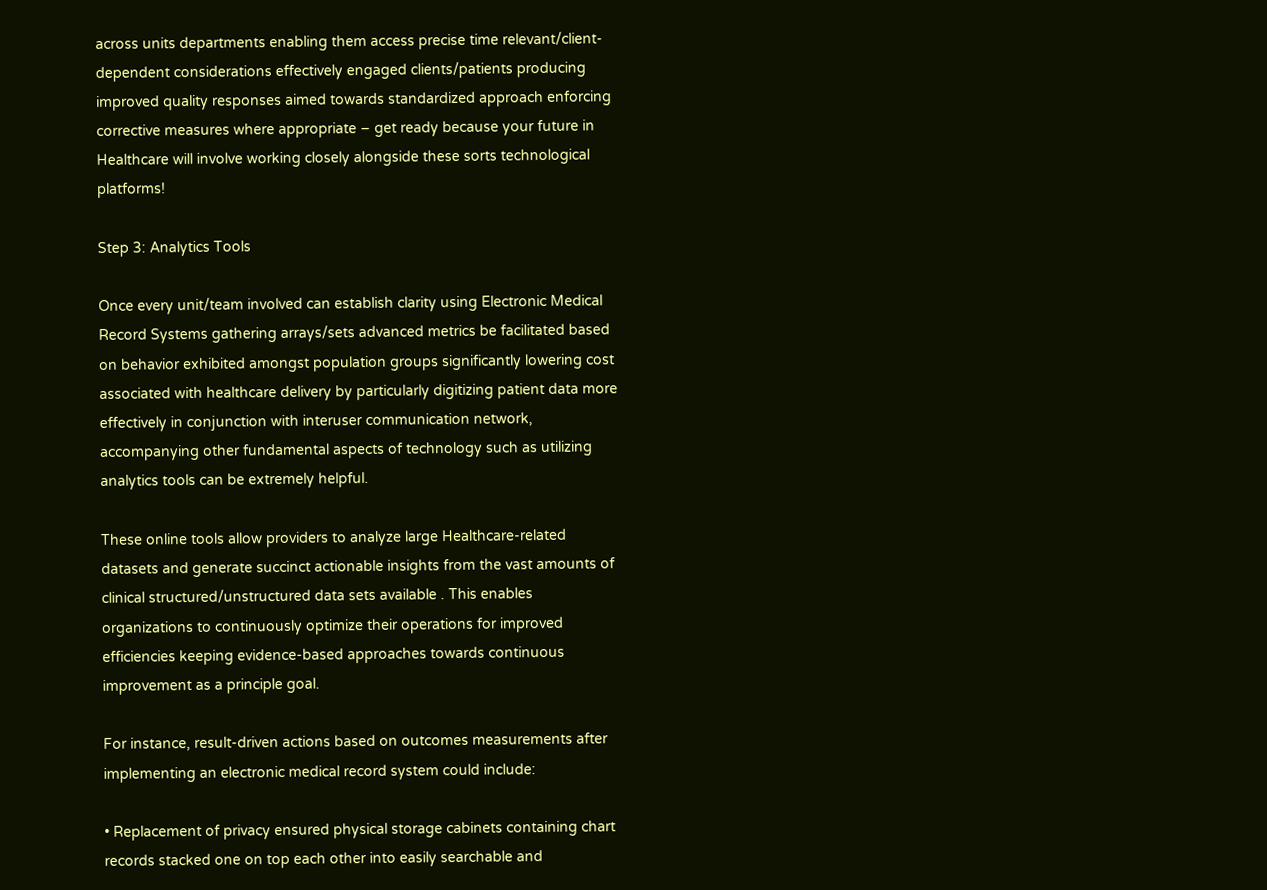across units departments enabling them access precise time relevant/client-dependent considerations effectively engaged clients/patients producing improved quality responses aimed towards standardized approach enforcing corrective measures where appropriate – get ready because your future in Healthcare will involve working closely alongside these sorts technological platforms!

Step 3: Analytics Tools

Once every unit/team involved can establish clarity using Electronic Medical Record Systems gathering arrays/sets advanced metrics be facilitated based on behavior exhibited amongst population groups significantly lowering cost associated with healthcare delivery by particularly digitizing patient data more effectively in conjunction with interuser communication network, accompanying other fundamental aspects of technology such as utilizing analytics tools can be extremely helpful.

These online tools allow providers to analyze large Healthcare-related datasets and generate succinct actionable insights from the vast amounts of clinical structured/unstructured data sets available . This enables organizations to continuously optimize their operations for improved efficiencies keeping evidence-based approaches towards continuous improvement as a principle goal.

For instance, result-driven actions based on outcomes measurements after implementing an electronic medical record system could include:

• Replacement of privacy ensured physical storage cabinets containing chart records stacked one on top each other into easily searchable and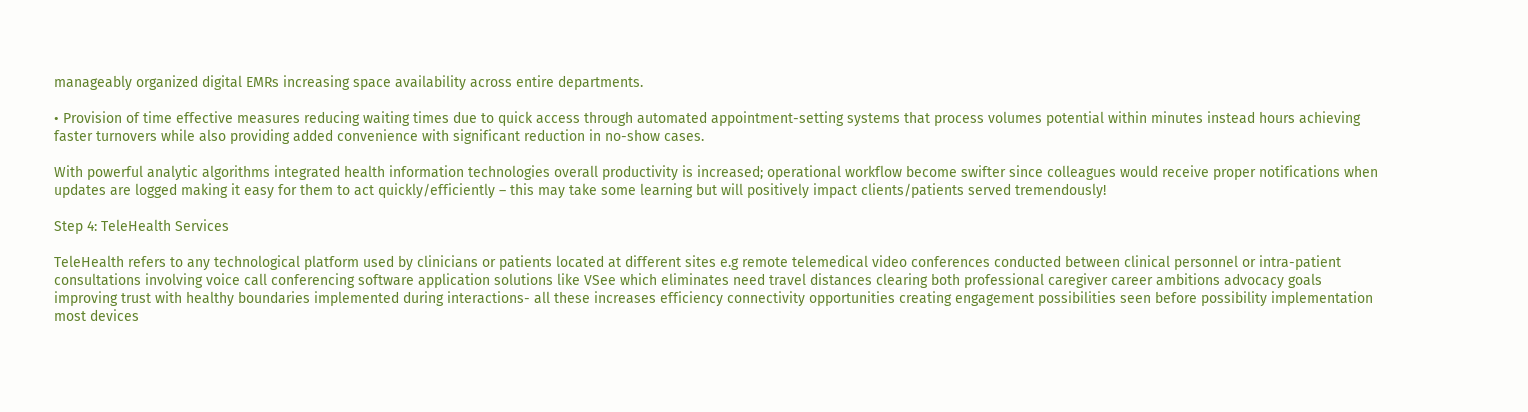manageably organized digital EMRs increasing space availability across entire departments.

• Provision of time effective measures reducing waiting times due to quick access through automated appointment-setting systems that process volumes potential within minutes instead hours achieving faster turnovers while also providing added convenience with significant reduction in no-show cases.

With powerful analytic algorithms integrated health information technologies overall productivity is increased; operational workflow become swifter since colleagues would receive proper notifications when updates are logged making it easy for them to act quickly/efficiently – this may take some learning but will positively impact clients/patients served tremendously!

Step 4: TeleHealth Services

TeleHealth refers to any technological platform used by clinicians or patients located at different sites e.g remote telemedical video conferences conducted between clinical personnel or intra-patient consultations involving voice call conferencing software application solutions like VSee which eliminates need travel distances clearing both professional caregiver career ambitions advocacy goals improving trust with healthy boundaries implemented during interactions- all these increases efficiency connectivity opportunities creating engagement possibilities seen before possibility implementation most devices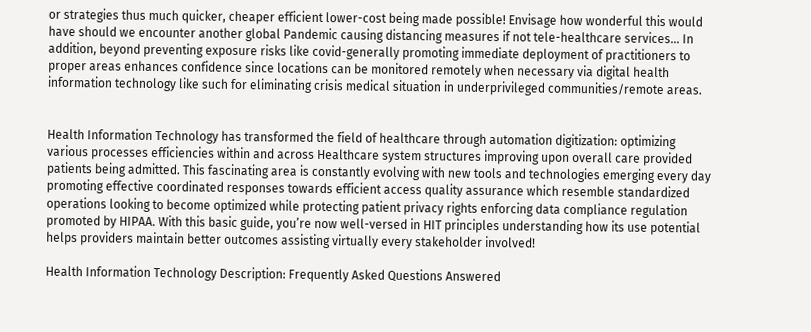or strategies thus much quicker, cheaper efficient lower-cost being made possible! Envisage how wonderful this would have should we encounter another global Pandemic causing distancing measures if not tele-healthcare services… In addition, beyond preventing exposure risks like covid-generally promoting immediate deployment of practitioners to proper areas enhances confidence since locations can be monitored remotely when necessary via digital health information technology like such for eliminating crisis medical situation in underprivileged communities/remote areas.


Health Information Technology has transformed the field of healthcare through automation digitization: optimizing various processes efficiencies within and across Healthcare system structures improving upon overall care provided patients being admitted. This fascinating area is constantly evolving with new tools and technologies emerging every day promoting effective coordinated responses towards efficient access quality assurance which resemble standardized operations looking to become optimized while protecting patient privacy rights enforcing data compliance regulation promoted by HIPAA. With this basic guide, you’re now well-versed in HIT principles understanding how its use potential helps providers maintain better outcomes assisting virtually every stakeholder involved!

Health Information Technology Description: Frequently Asked Questions Answered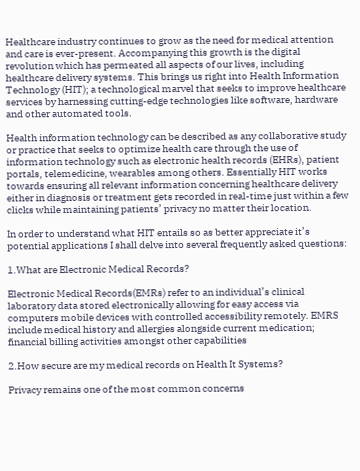Healthcare industry continues to grow as the need for medical attention and care is ever-present. Accompanying this growth is the digital revolution which has permeated all aspects of our lives, including healthcare delivery systems. This brings us right into Health Information Technology (HIT); a technological marvel that seeks to improve healthcare services by harnessing cutting-edge technologies like software, hardware and other automated tools.

Health information technology can be described as any collaborative study or practice that seeks to optimize health care through the use of information technology such as electronic health records (EHRs), patient portals, telemedicine, wearables among others. Essentially HIT works towards ensuring all relevant information concerning healthcare delivery either in diagnosis or treatment gets recorded in real-time just within a few clicks while maintaining patients’ privacy no matter their location.

In order to understand what HIT entails so as better appreciate it’s potential applications I shall delve into several frequently asked questions:

1.What are Electronic Medical Records?

Electronic Medical Records(EMRs) refer to an individual’s clinical laboratory data stored electronically allowing for easy access via computers mobile devices with controlled accessibility remotely. EMRS include medical history and allergies alongside current medication; financial billing activities amongst other capabilities

2.How secure are my medical records on Health It Systems?

Privacy remains one of the most common concerns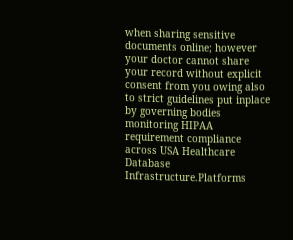when sharing sensitive documents online; however your doctor cannot share your record without explicit consent from you owing also to strict guidelines put inplace by governing bodies monitoring HIPAA requirement compliance across USA Healthcare Database Infrastructure.Platforms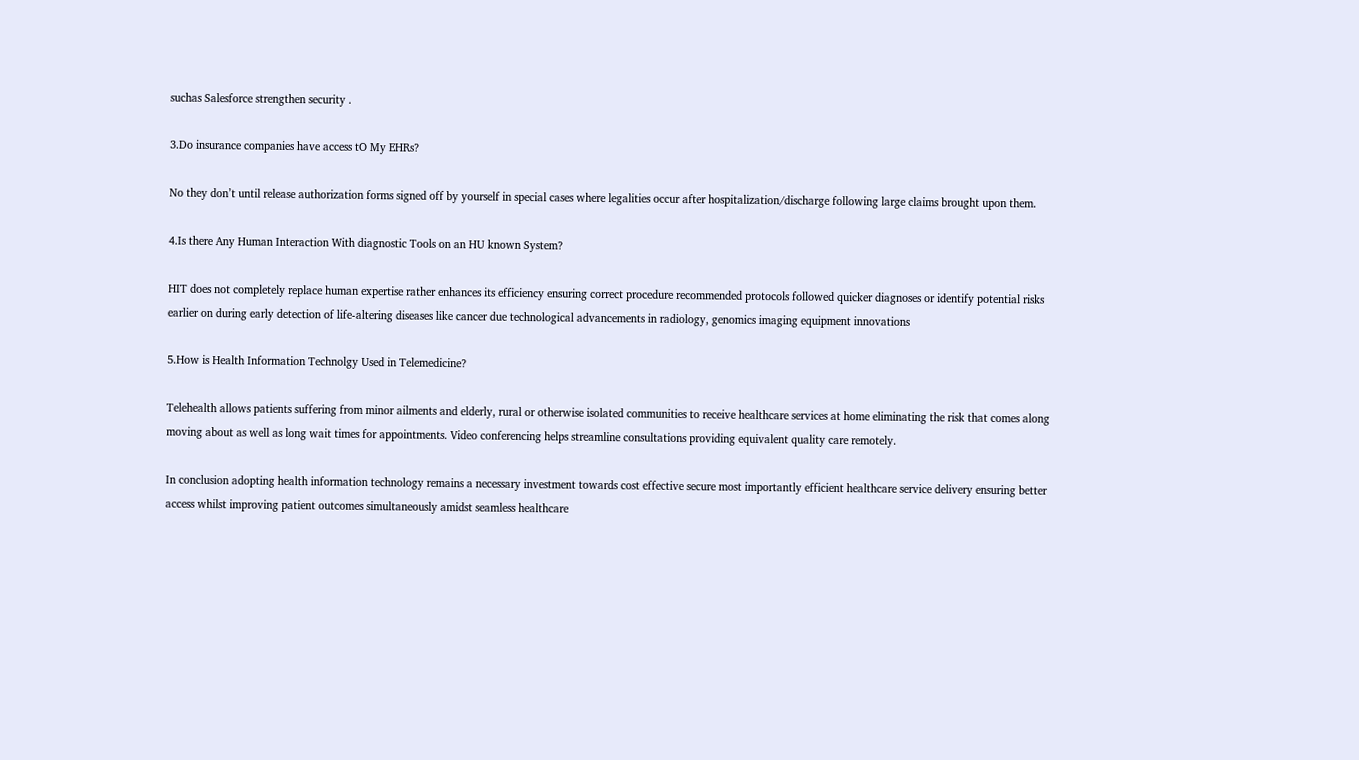suchas Salesforce strengthen security .

3.Do insurance companies have access tO My EHRs?

No they don’t until release authorization forms signed off by yourself in special cases where legalities occur after hospitalization/discharge following large claims brought upon them.

4.Is there Any Human Interaction With diagnostic Tools on an HU known System?

HIT does not completely replace human expertise rather enhances its efficiency ensuring correct procedure recommended protocols followed quicker diagnoses or identify potential risks earlier on during early detection of life-altering diseases like cancer due technological advancements in radiology, genomics imaging equipment innovations

5.How is Health Information Technolgy Used in Telemedicine?

Telehealth allows patients suffering from minor ailments and elderly, rural or otherwise isolated communities to receive healthcare services at home eliminating the risk that comes along moving about as well as long wait times for appointments. Video conferencing helps streamline consultations providing equivalent quality care remotely.

In conclusion adopting health information technology remains a necessary investment towards cost effective secure most importantly efficient healthcare service delivery ensuring better access whilst improving patient outcomes simultaneously amidst seamless healthcare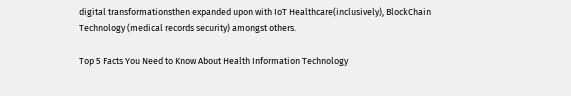digital transformationsthen expanded upon with IoT Healthcare(inclusively), BlockChain Technology (medical records security) amongst others.

Top 5 Facts You Need to Know About Health Information Technology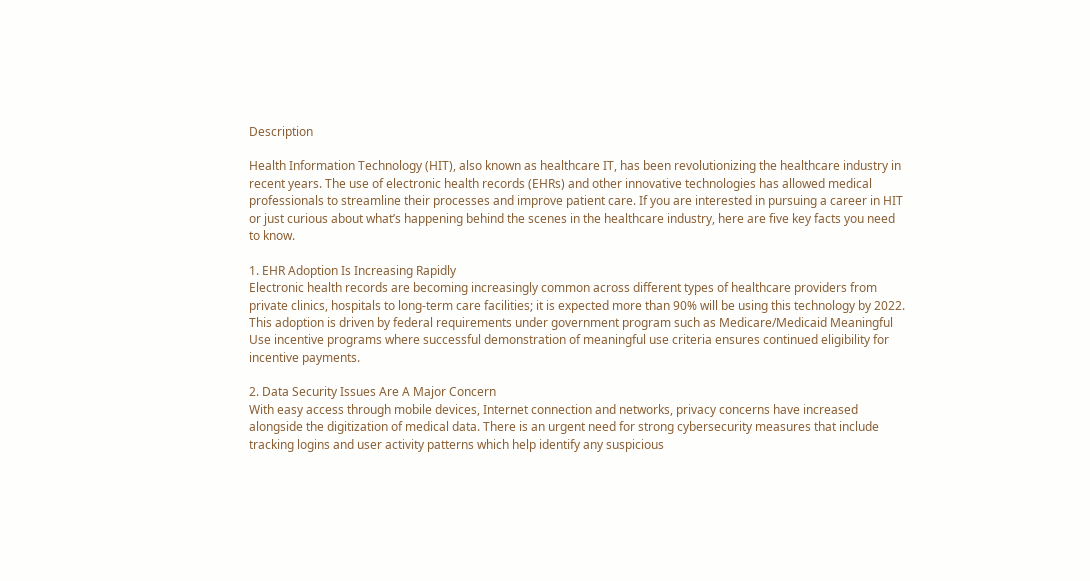Description

Health Information Technology (HIT), also known as healthcare IT, has been revolutionizing the healthcare industry in recent years. The use of electronic health records (EHRs) and other innovative technologies has allowed medical professionals to streamline their processes and improve patient care. If you are interested in pursuing a career in HIT or just curious about what’s happening behind the scenes in the healthcare industry, here are five key facts you need to know.

1. EHR Adoption Is Increasing Rapidly
Electronic health records are becoming increasingly common across different types of healthcare providers from private clinics, hospitals to long-term care facilities; it is expected more than 90% will be using this technology by 2022. This adoption is driven by federal requirements under government program such as Medicare/Medicaid Meaningful Use incentive programs where successful demonstration of meaningful use criteria ensures continued eligibility for incentive payments.

2. Data Security Issues Are A Major Concern
With easy access through mobile devices, Internet connection and networks, privacy concerns have increased alongside the digitization of medical data. There is an urgent need for strong cybersecurity measures that include tracking logins and user activity patterns which help identify any suspicious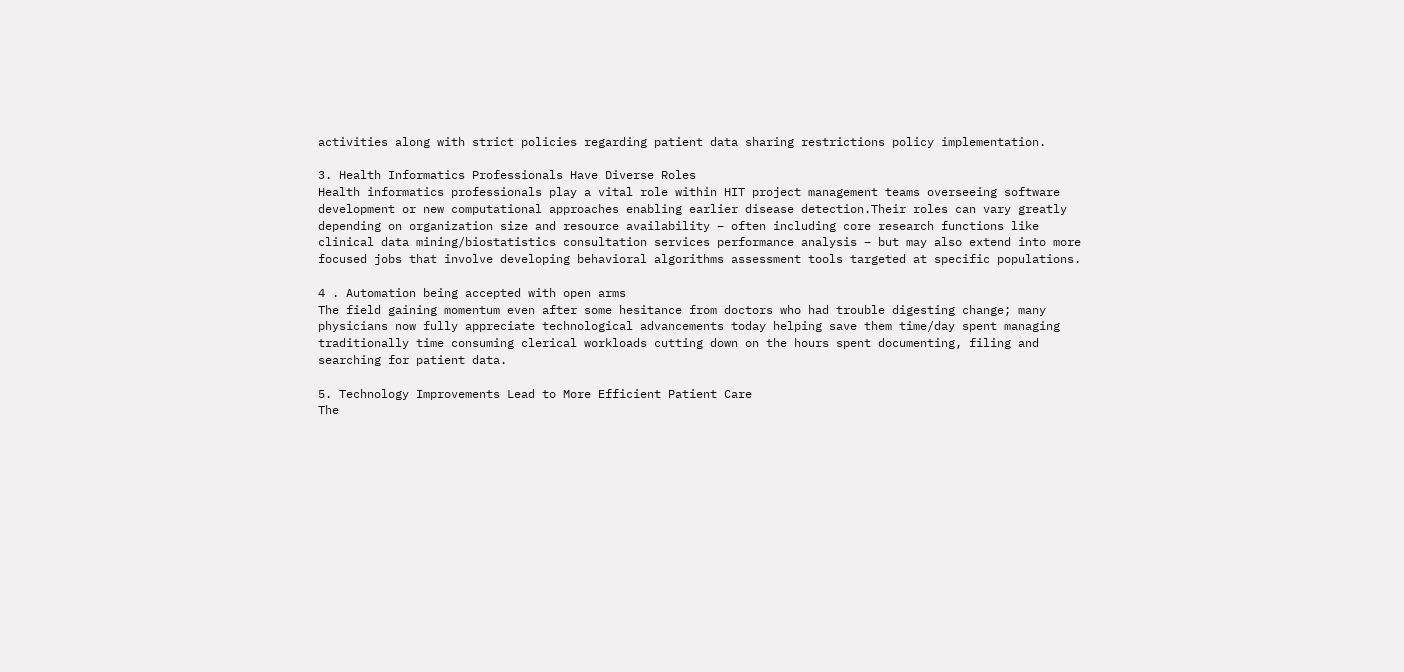activities along with strict policies regarding patient data sharing restrictions policy implementation.

3. Health Informatics Professionals Have Diverse Roles
Health informatics professionals play a vital role within HIT project management teams overseeing software development or new computational approaches enabling earlier disease detection.Their roles can vary greatly depending on organization size and resource availability – often including core research functions like clinical data mining/biostatistics consultation services performance analysis – but may also extend into more focused jobs that involve developing behavioral algorithms assessment tools targeted at specific populations.

4 . Automation being accepted with open arms
The field gaining momentum even after some hesitance from doctors who had trouble digesting change; many physicians now fully appreciate technological advancements today helping save them time/day spent managing traditionally time consuming clerical workloads cutting down on the hours spent documenting, filing and searching for patient data.

5. Technology Improvements Lead to More Efficient Patient Care
The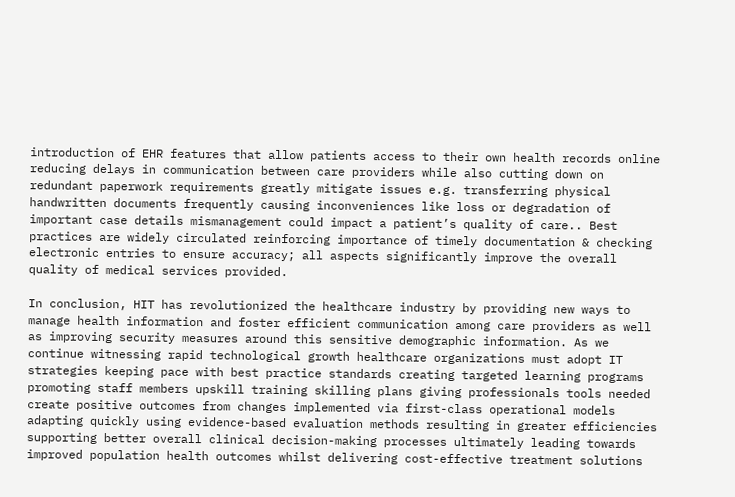introduction of EHR features that allow patients access to their own health records online reducing delays in communication between care providers while also cutting down on redundant paperwork requirements greatly mitigate issues e.g. transferring physical handwritten documents frequently causing inconveniences like loss or degradation of important case details mismanagement could impact a patient’s quality of care.. Best practices are widely circulated reinforcing importance of timely documentation & checking electronic entries to ensure accuracy; all aspects significantly improve the overall quality of medical services provided.

In conclusion, HIT has revolutionized the healthcare industry by providing new ways to manage health information and foster efficient communication among care providers as well as improving security measures around this sensitive demographic information. As we continue witnessing rapid technological growth healthcare organizations must adopt IT strategies keeping pace with best practice standards creating targeted learning programs promoting staff members upskill training skilling plans giving professionals tools needed create positive outcomes from changes implemented via first-class operational models adapting quickly using evidence-based evaluation methods resulting in greater efficiencies supporting better overall clinical decision-making processes ultimately leading towards improved population health outcomes whilst delivering cost-effective treatment solutions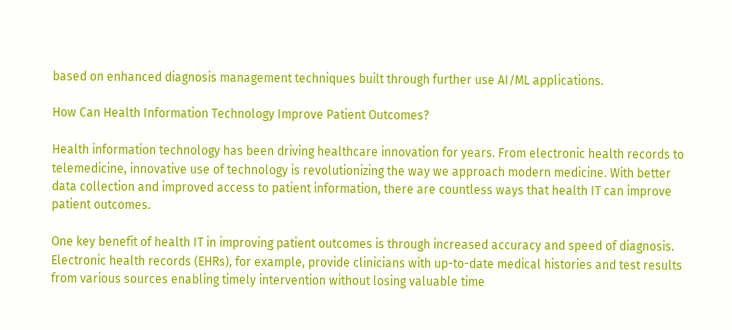based on enhanced diagnosis management techniques built through further use AI/ML applications.

How Can Health Information Technology Improve Patient Outcomes?

Health information technology has been driving healthcare innovation for years. From electronic health records to telemedicine, innovative use of technology is revolutionizing the way we approach modern medicine. With better data collection and improved access to patient information, there are countless ways that health IT can improve patient outcomes.

One key benefit of health IT in improving patient outcomes is through increased accuracy and speed of diagnosis. Electronic health records (EHRs), for example, provide clinicians with up-to-date medical histories and test results from various sources enabling timely intervention without losing valuable time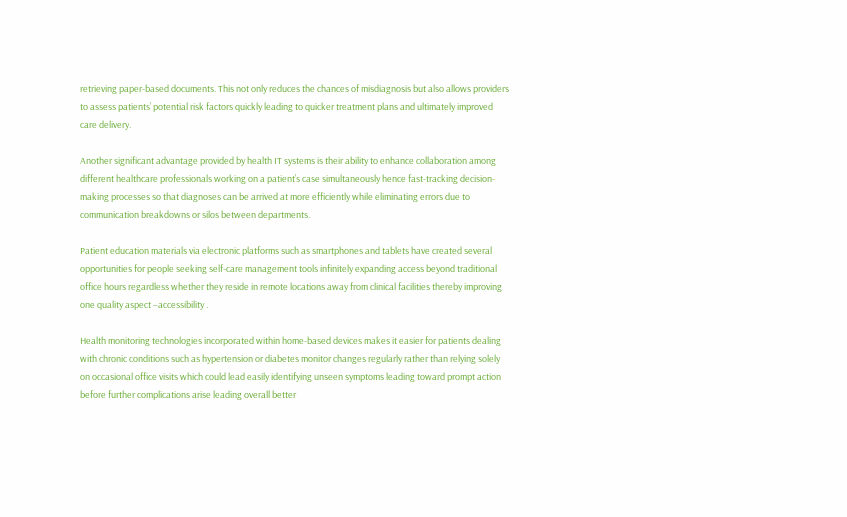retrieving paper-based documents. This not only reduces the chances of misdiagnosis but also allows providers to assess patients’ potential risk factors quickly leading to quicker treatment plans and ultimately improved care delivery.

Another significant advantage provided by health IT systems is their ability to enhance collaboration among different healthcare professionals working on a patient’s case simultaneously hence fast-tracking decision-making processes so that diagnoses can be arrived at more efficiently while eliminating errors due to communication breakdowns or silos between departments.

Patient education materials via electronic platforms such as smartphones and tablets have created several opportunities for people seeking self-care management tools infinitely expanding access beyond traditional office hours regardless whether they reside in remote locations away from clinical facilities thereby improving one quality aspect –accessibility .

Health monitoring technologies incorporated within home-based devices makes it easier for patients dealing with chronic conditions such as hypertension or diabetes monitor changes regularly rather than relying solely on occasional office visits which could lead easily identifying unseen symptoms leading toward prompt action before further complications arise leading overall better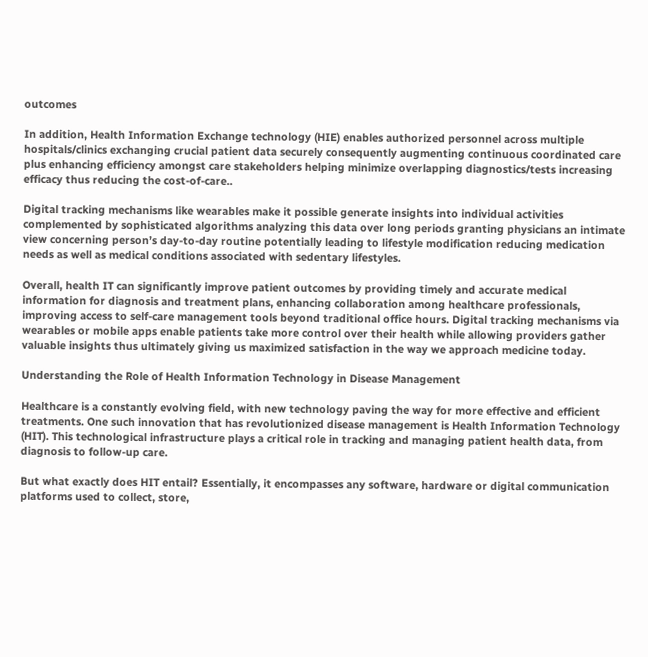outcomes

In addition, Health Information Exchange technology (HIE) enables authorized personnel across multiple hospitals/clinics exchanging crucial patient data securely consequently augmenting continuous coordinated care plus enhancing efficiency amongst care stakeholders helping minimize overlapping diagnostics/tests increasing efficacy thus reducing the cost-of-care..

Digital tracking mechanisms like wearables make it possible generate insights into individual activities complemented by sophisticated algorithms analyzing this data over long periods granting physicians an intimate view concerning person’s day-to-day routine potentially leading to lifestyle modification reducing medication needs as well as medical conditions associated with sedentary lifestyles.

Overall, health IT can significantly improve patient outcomes by providing timely and accurate medical information for diagnosis and treatment plans, enhancing collaboration among healthcare professionals, improving access to self-care management tools beyond traditional office hours. Digital tracking mechanisms via wearables or mobile apps enable patients take more control over their health while allowing providers gather valuable insights thus ultimately giving us maximized satisfaction in the way we approach medicine today.

Understanding the Role of Health Information Technology in Disease Management

Healthcare is a constantly evolving field, with new technology paving the way for more effective and efficient treatments. One such innovation that has revolutionized disease management is Health Information Technology (HIT). This technological infrastructure plays a critical role in tracking and managing patient health data, from diagnosis to follow-up care.

But what exactly does HIT entail? Essentially, it encompasses any software, hardware or digital communication platforms used to collect, store,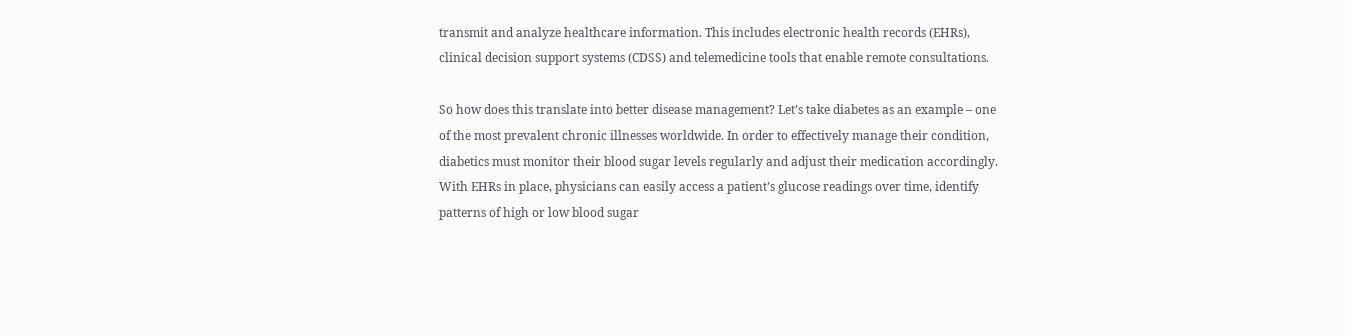transmit and analyze healthcare information. This includes electronic health records (EHRs), clinical decision support systems (CDSS) and telemedicine tools that enable remote consultations.

So how does this translate into better disease management? Let’s take diabetes as an example – one of the most prevalent chronic illnesses worldwide. In order to effectively manage their condition, diabetics must monitor their blood sugar levels regularly and adjust their medication accordingly. With EHRs in place, physicians can easily access a patient’s glucose readings over time, identify patterns of high or low blood sugar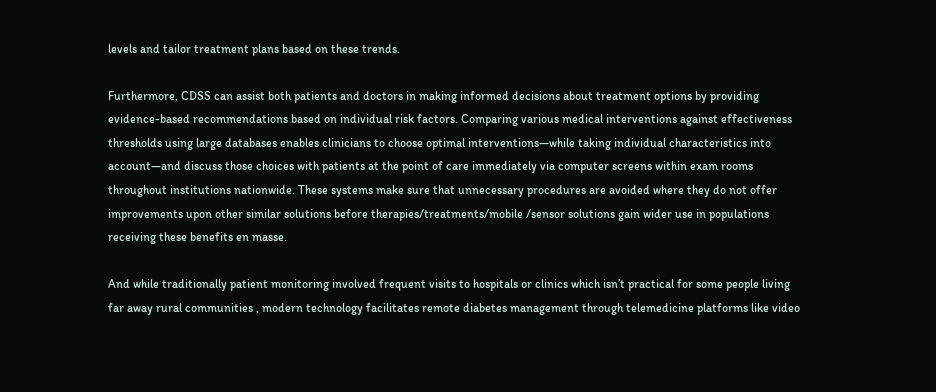levels and tailor treatment plans based on these trends.

Furthermore, CDSS can assist both patients and doctors in making informed decisions about treatment options by providing evidence-based recommendations based on individual risk factors. Comparing various medical interventions against effectiveness thresholds using large databases enables clinicians to choose optimal interventions—while taking individual characteristics into account—and discuss those choices with patients at the point of care immediately via computer screens within exam rooms throughout institutions nationwide. These systems make sure that unnecessary procedures are avoided where they do not offer improvements upon other similar solutions before therapies/treatments/mobile /sensor solutions gain wider use in populations receiving these benefits en masse.

And while traditionally patient monitoring involved frequent visits to hospitals or clinics which isn’t practical for some people living far away rural communities , modern technology facilitates remote diabetes management through telemedicine platforms like video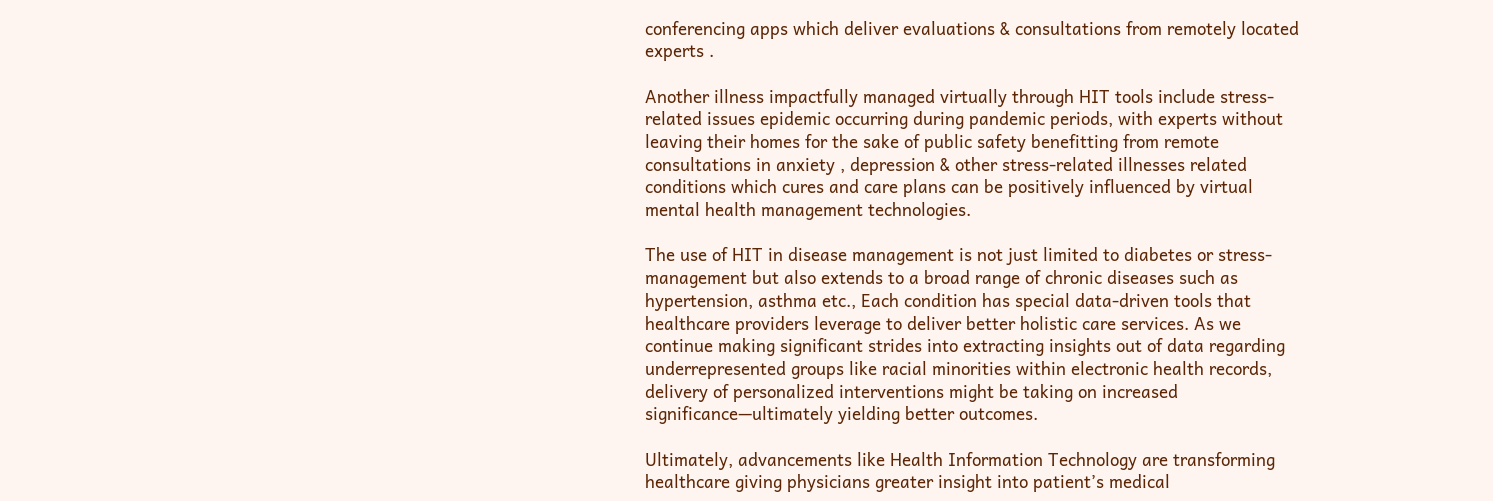conferencing apps which deliver evaluations & consultations from remotely located experts .

Another illness impactfully managed virtually through HIT tools include stress-related issues epidemic occurring during pandemic periods, with experts without leaving their homes for the sake of public safety benefitting from remote consultations in anxiety , depression & other stress-related illnesses related conditions which cures and care plans can be positively influenced by virtual mental health management technologies.

The use of HIT in disease management is not just limited to diabetes or stress-management but also extends to a broad range of chronic diseases such as hypertension, asthma etc., Each condition has special data-driven tools that healthcare providers leverage to deliver better holistic care services. As we continue making significant strides into extracting insights out of data regarding underrepresented groups like racial minorities within electronic health records, delivery of personalized interventions might be taking on increased significance—ultimately yielding better outcomes.

Ultimately, advancements like Health Information Technology are transforming healthcare giving physicians greater insight into patient’s medical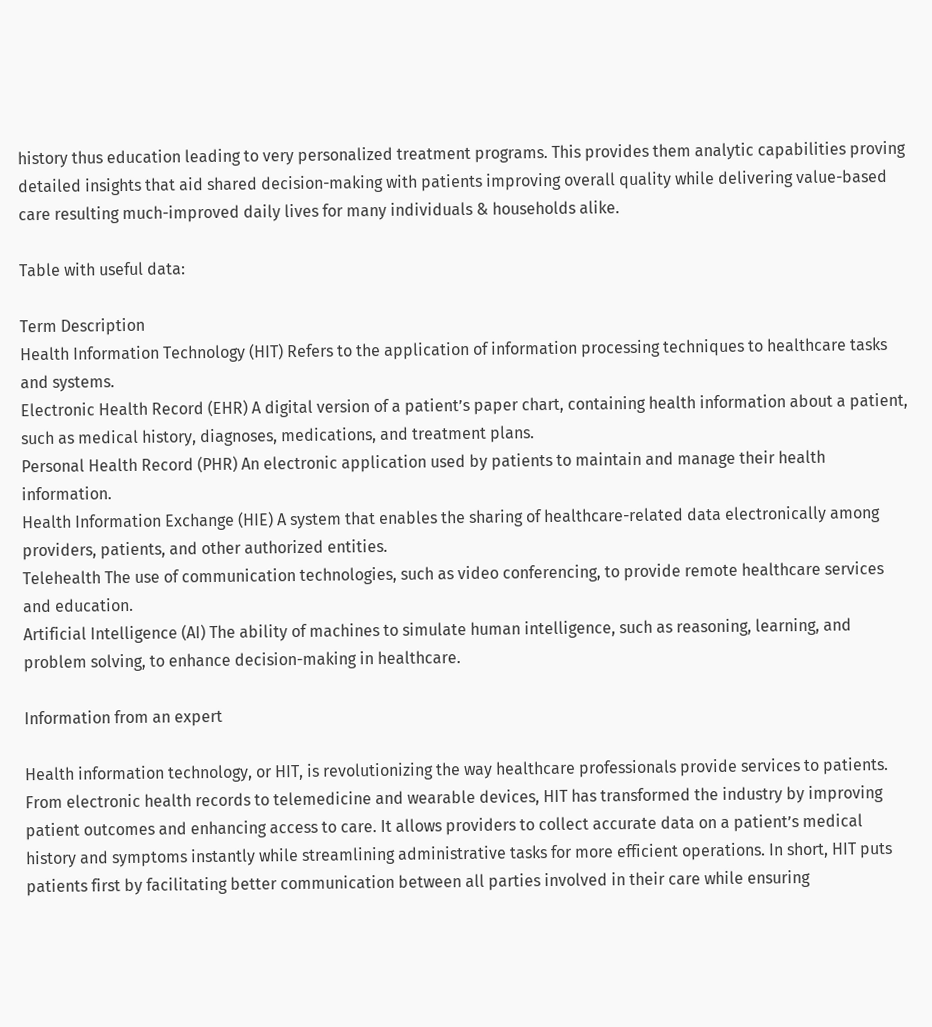history thus education leading to very personalized treatment programs. This provides them analytic capabilities proving detailed insights that aid shared decision-making with patients improving overall quality while delivering value-based care resulting much-improved daily lives for many individuals & households alike.

Table with useful data:

Term Description
Health Information Technology (HIT) Refers to the application of information processing techniques to healthcare tasks and systems.
Electronic Health Record (EHR) A digital version of a patient’s paper chart, containing health information about a patient, such as medical history, diagnoses, medications, and treatment plans.
Personal Health Record (PHR) An electronic application used by patients to maintain and manage their health information.
Health Information Exchange (HIE) A system that enables the sharing of healthcare-related data electronically among providers, patients, and other authorized entities.
Telehealth The use of communication technologies, such as video conferencing, to provide remote healthcare services and education.
Artificial Intelligence (AI) The ability of machines to simulate human intelligence, such as reasoning, learning, and problem solving, to enhance decision-making in healthcare.

Information from an expert

Health information technology, or HIT, is revolutionizing the way healthcare professionals provide services to patients. From electronic health records to telemedicine and wearable devices, HIT has transformed the industry by improving patient outcomes and enhancing access to care. It allows providers to collect accurate data on a patient’s medical history and symptoms instantly while streamlining administrative tasks for more efficient operations. In short, HIT puts patients first by facilitating better communication between all parties involved in their care while ensuring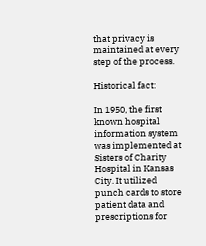that privacy is maintained at every step of the process.

Historical fact:

In 1950, the first known hospital information system was implemented at Sisters of Charity Hospital in Kansas City. It utilized punch cards to store patient data and prescriptions for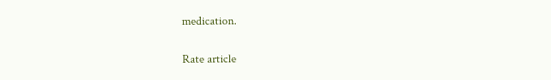medication.

Rate article